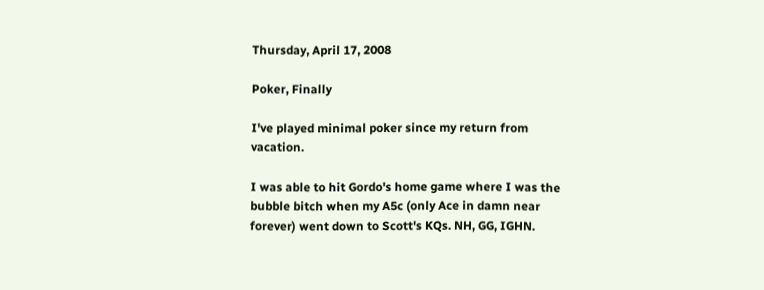Thursday, April 17, 2008

Poker, Finally

I've played minimal poker since my return from vacation.

I was able to hit Gordo's home game where I was the bubble bitch when my A5c (only Ace in damn near forever) went down to Scott's KQs. NH, GG, IGHN.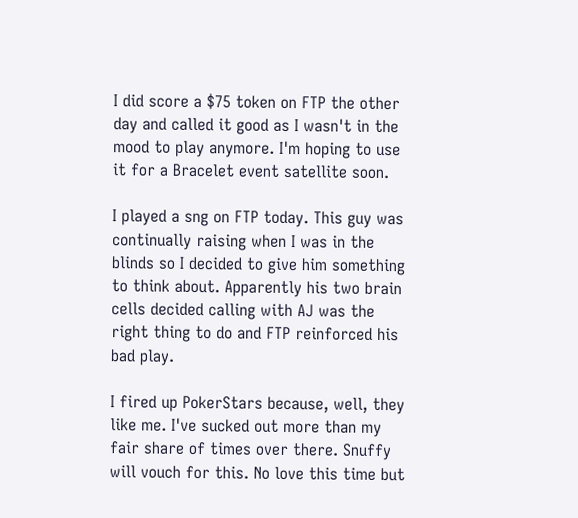I did score a $75 token on FTP the other day and called it good as I wasn't in the mood to play anymore. I'm hoping to use it for a Bracelet event satellite soon.

I played a sng on FTP today. This guy was continually raising when I was in the blinds so I decided to give him something to think about. Apparently his two brain cells decided calling with AJ was the right thing to do and FTP reinforced his bad play.

I fired up PokerStars because, well, they like me. I've sucked out more than my fair share of times over there. Snuffy will vouch for this. No love this time but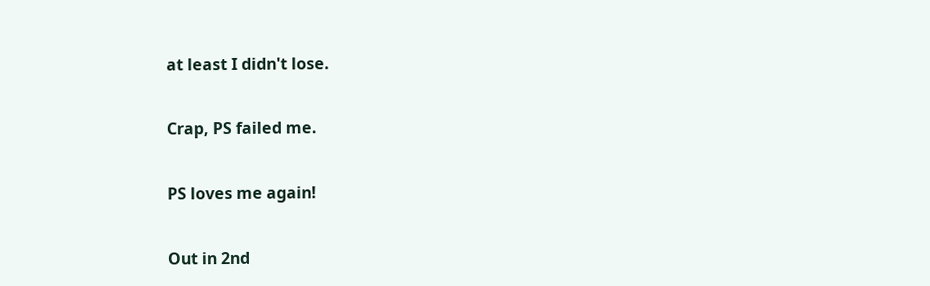at least I didn't lose.

Crap, PS failed me.

PS loves me again!

Out in 2nd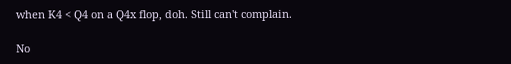when K4 < Q4 on a Q4x flop, doh. Still can't complain.

No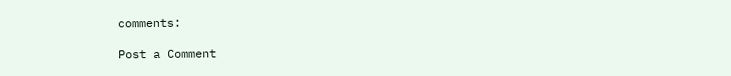comments:

Post a Comment